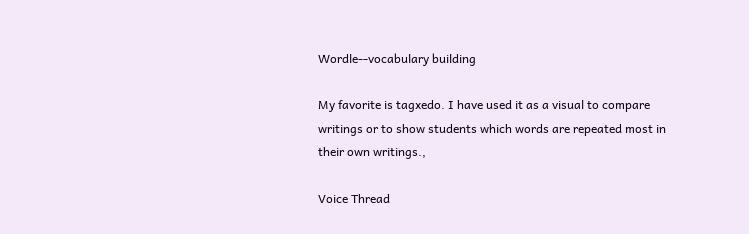Wordle--vocabulary building

My favorite is tagxedo. I have used it as a visual to compare writings or to show students which words are repeated most in their own writings.,

Voice Thread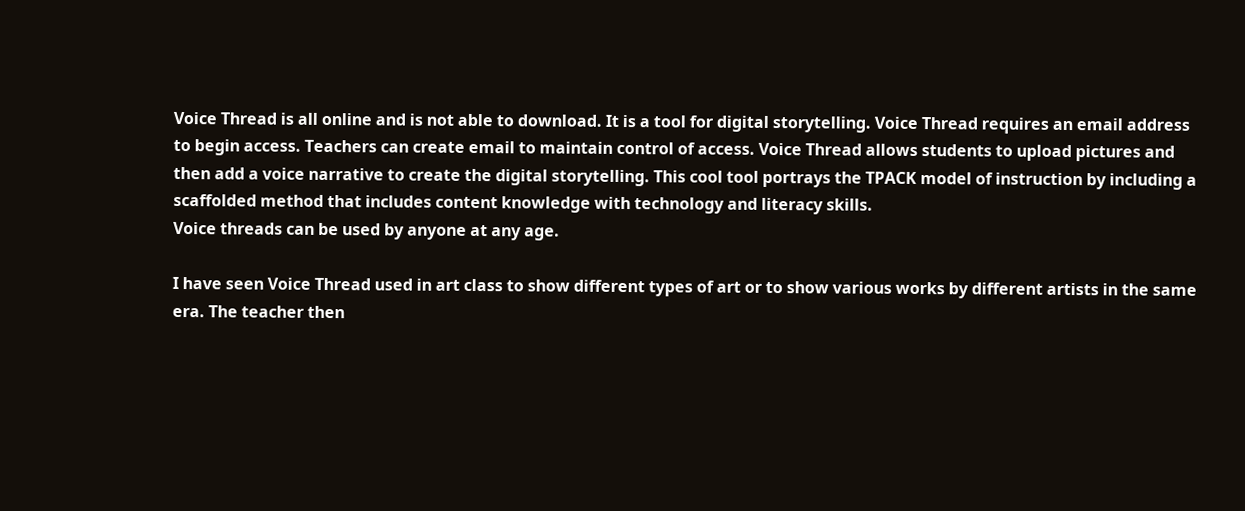Voice Thread is all online and is not able to download. It is a tool for digital storytelling. Voice Thread requires an email address to begin access. Teachers can create email to maintain control of access. Voice Thread allows students to upload pictures and then add a voice narrative to create the digital storytelling. This cool tool portrays the TPACK model of instruction by including a scaffolded method that includes content knowledge with technology and literacy skills.
Voice threads can be used by anyone at any age.

I have seen Voice Thread used in art class to show different types of art or to show various works by different artists in the same era. The teacher then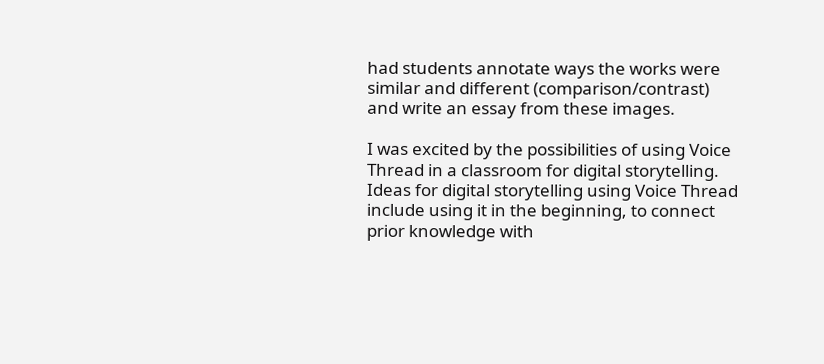had students annotate ways the works were similar and different (comparison/contrast) and write an essay from these images.

I was excited by the possibilities of using Voice Thread in a classroom for digital storytelling. Ideas for digital storytelling using Voice Thread include using it in the beginning, to connect prior knowledge with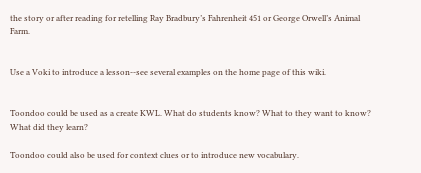the story or after reading for retelling Ray Bradbury’s Fahrenheit 451 or George Orwell’s Animal Farm.


Use a Voki to introduce a lesson--see several examples on the home page of this wiki.


Toondoo could be used as a create KWL. What do students know? What to they want to know? What did they learn?

Toondoo could also be used for context clues or to introduce new vocabulary.